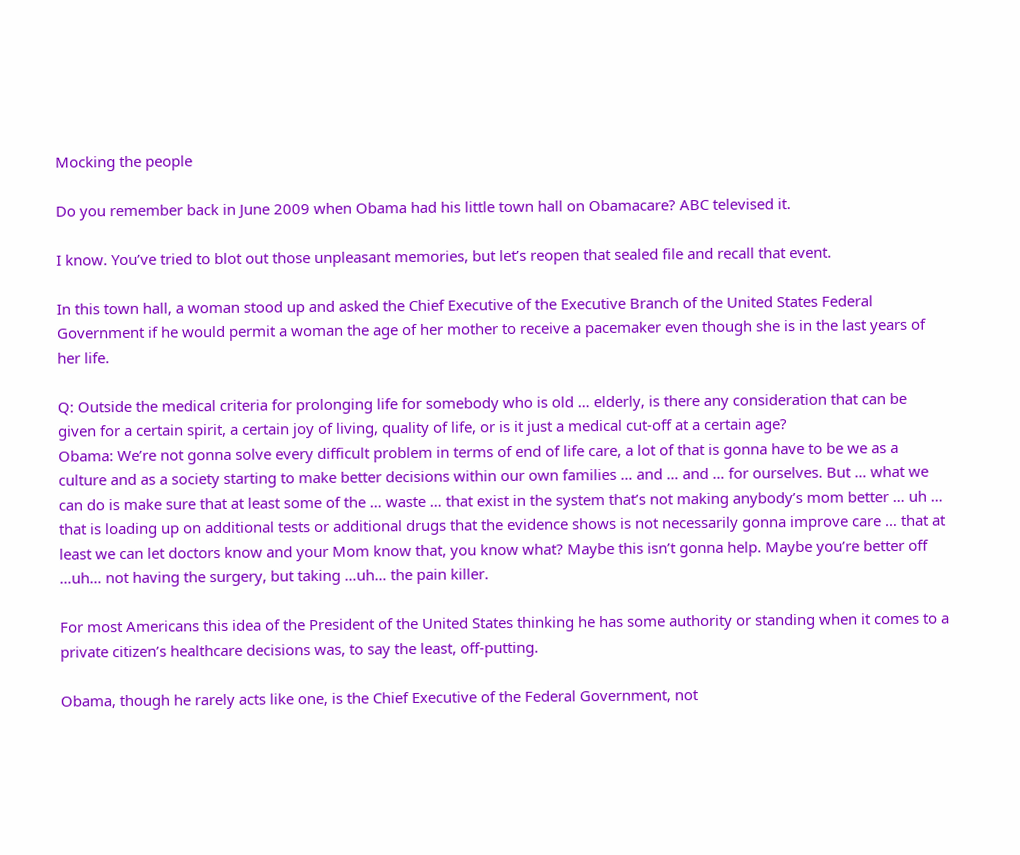Mocking the people

Do you remember back in June 2009 when Obama had his little town hall on Obamacare? ABC televised it.

I know. You’ve tried to blot out those unpleasant memories, but let’s reopen that sealed file and recall that event.

In this town hall, a woman stood up and asked the Chief Executive of the Executive Branch of the United States Federal Government if he would permit a woman the age of her mother to receive a pacemaker even though she is in the last years of her life.

Q: Outside the medical criteria for prolonging life for somebody who is old … elderly, is there any consideration that can be given for a certain spirit, a certain joy of living, quality of life, or is it just a medical cut-off at a certain age?
Obama: We’re not gonna solve every difficult problem in terms of end of life care, a lot of that is gonna have to be we as a culture and as a society starting to make better decisions within our own families … and … and … for ourselves. But … what we can do is make sure that at least some of the … waste … that exist in the system that’s not making anybody’s mom better … uh … that is loading up on additional tests or additional drugs that the evidence shows is not necessarily gonna improve care … that at least we can let doctors know and your Mom know that, you know what? Maybe this isn’t gonna help. Maybe you’re better off …uh… not having the surgery, but taking …uh… the pain killer.

For most Americans this idea of the President of the United States thinking he has some authority or standing when it comes to a private citizen’s healthcare decisions was, to say the least, off-putting.

Obama, though he rarely acts like one, is the Chief Executive of the Federal Government, not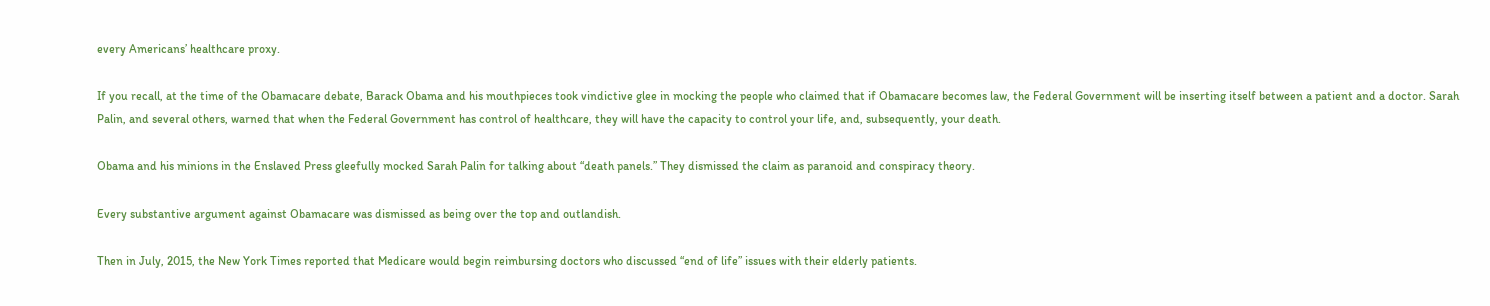every Americans’ healthcare proxy.

If you recall, at the time of the Obamacare debate, Barack Obama and his mouthpieces took vindictive glee in mocking the people who claimed that if Obamacare becomes law, the Federal Government will be inserting itself between a patient and a doctor. Sarah Palin, and several others, warned that when the Federal Government has control of healthcare, they will have the capacity to control your life, and, subsequently, your death.

Obama and his minions in the Enslaved Press gleefully mocked Sarah Palin for talking about “death panels.” They dismissed the claim as paranoid and conspiracy theory.

Every substantive argument against Obamacare was dismissed as being over the top and outlandish.

Then in July, 2015, the New York Times reported that Medicare would begin reimbursing doctors who discussed “end of life” issues with their elderly patients.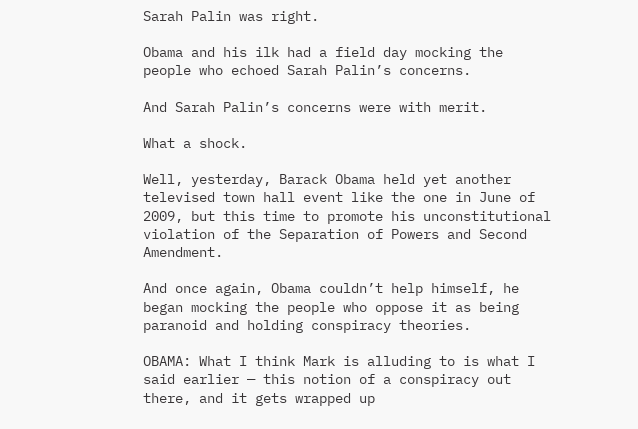Sarah Palin was right.

Obama and his ilk had a field day mocking the people who echoed Sarah Palin’s concerns.

And Sarah Palin’s concerns were with merit.

What a shock.

Well, yesterday, Barack Obama held yet another televised town hall event like the one in June of 2009, but this time to promote his unconstitutional violation of the Separation of Powers and Second Amendment.

And once again, Obama couldn’t help himself, he began mocking the people who oppose it as being paranoid and holding conspiracy theories.

OBAMA: What I think Mark is alluding to is what I said earlier — this notion of a conspiracy out there, and it gets wrapped up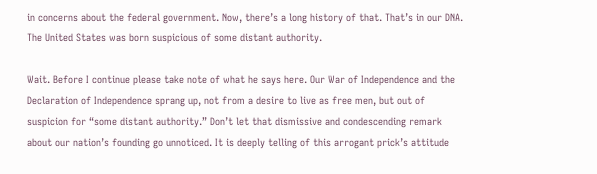in concerns about the federal government. Now, there’s a long history of that. That’s in our DNA. The United States was born suspicious of some distant authority.

Wait. Before I continue please take note of what he says here. Our War of Independence and the Declaration of Independence sprang up, not from a desire to live as free men, but out of suspicion for “some distant authority.” Don’t let that dismissive and condescending remark about our nation’s founding go unnoticed. It is deeply telling of this arrogant prick’s attitude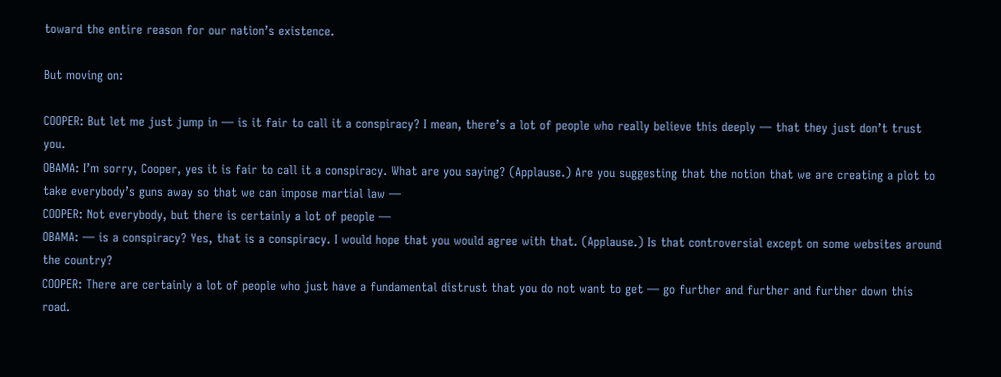toward the entire reason for our nation’s existence.

But moving on:

COOPER: But let me just jump in — is it fair to call it a conspiracy? I mean, there’s a lot of people who really believe this deeply — that they just don’t trust you.
OBAMA: I’m sorry, Cooper, yes it is fair to call it a conspiracy. What are you saying? (Applause.) Are you suggesting that the notion that we are creating a plot to take everybody’s guns away so that we can impose martial law —
COOPER: Not everybody, but there is certainly a lot of people —
OBAMA: — is a conspiracy? Yes, that is a conspiracy. I would hope that you would agree with that. (Applause.) Is that controversial except on some websites around the country?
COOPER: There are certainly a lot of people who just have a fundamental distrust that you do not want to get — go further and further and further down this road.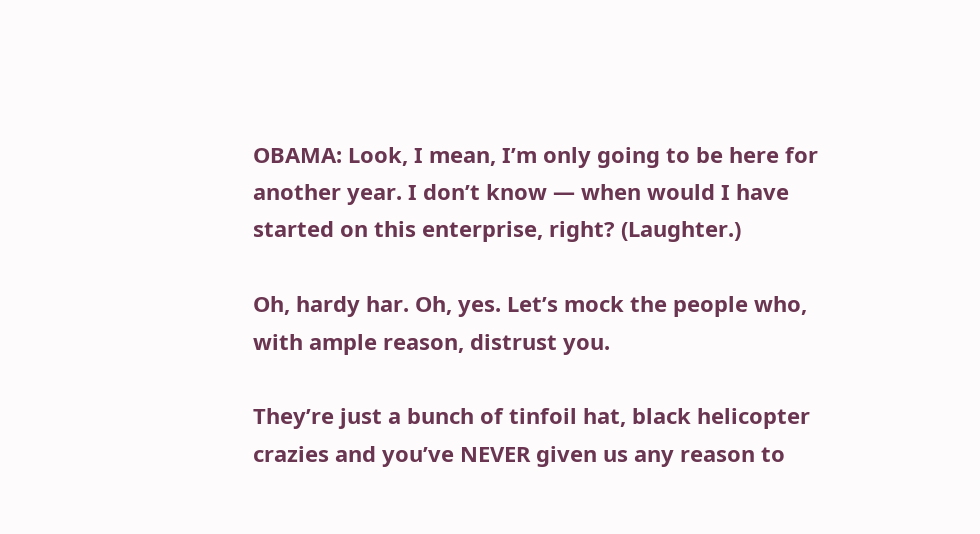OBAMA: Look, I mean, I’m only going to be here for another year. I don’t know — when would I have started on this enterprise, right? (Laughter.)

Oh, hardy har. Oh, yes. Let’s mock the people who, with ample reason, distrust you.

They’re just a bunch of tinfoil hat, black helicopter crazies and you’ve NEVER given us any reason to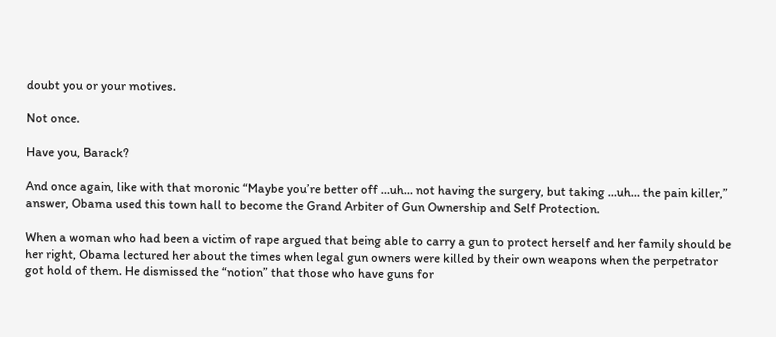doubt you or your motives.

Not once.

Have you, Barack?

And once again, like with that moronic “Maybe you’re better off …uh… not having the surgery, but taking …uh… the pain killer,” answer, Obama used this town hall to become the Grand Arbiter of Gun Ownership and Self Protection.

When a woman who had been a victim of rape argued that being able to carry a gun to protect herself and her family should be her right, Obama lectured her about the times when legal gun owners were killed by their own weapons when the perpetrator got hold of them. He dismissed the “notion” that those who have guns for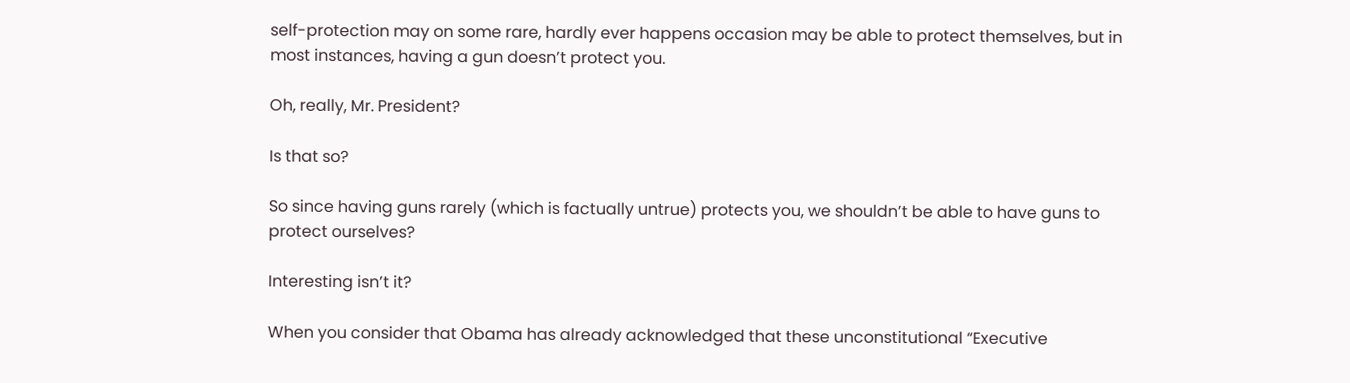self-protection may on some rare, hardly ever happens occasion may be able to protect themselves, but in most instances, having a gun doesn’t protect you.

Oh, really, Mr. President?

Is that so?

So since having guns rarely (which is factually untrue) protects you, we shouldn’t be able to have guns to protect ourselves?

Interesting isn’t it?

When you consider that Obama has already acknowledged that these unconstitutional “Executive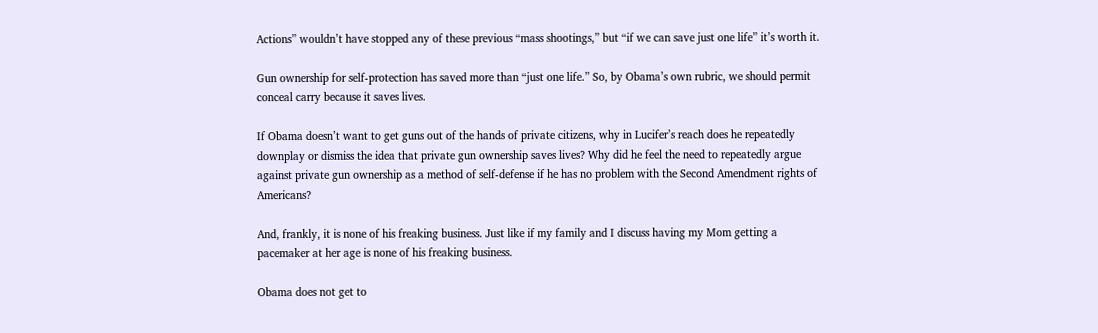Actions” wouldn’t have stopped any of these previous “mass shootings,” but “if we can save just one life” it’s worth it.

Gun ownership for self-protection has saved more than “just one life.” So, by Obama’s own rubric, we should permit conceal carry because it saves lives.

If Obama doesn’t want to get guns out of the hands of private citizens, why in Lucifer’s reach does he repeatedly downplay or dismiss the idea that private gun ownership saves lives? Why did he feel the need to repeatedly argue against private gun ownership as a method of self-defense if he has no problem with the Second Amendment rights of Americans?

And, frankly, it is none of his freaking business. Just like if my family and I discuss having my Mom getting a pacemaker at her age is none of his freaking business.

Obama does not get to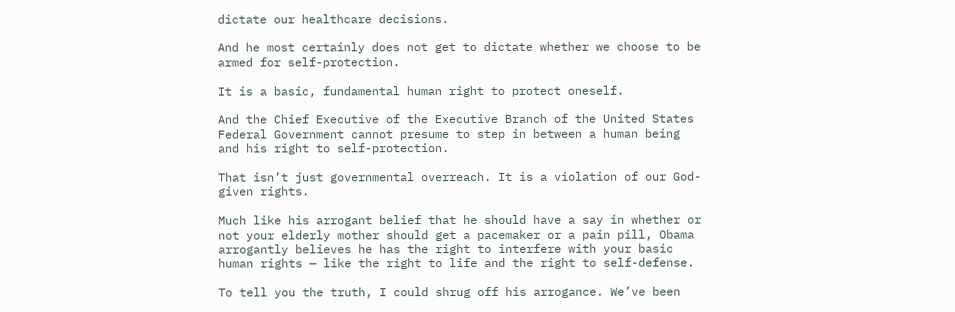dictate our healthcare decisions.

And he most certainly does not get to dictate whether we choose to be armed for self-protection.

It is a basic, fundamental human right to protect oneself.

And the Chief Executive of the Executive Branch of the United States Federal Government cannot presume to step in between a human being and his right to self-protection.

That isn’t just governmental overreach. It is a violation of our God-given rights.

Much like his arrogant belief that he should have a say in whether or not your elderly mother should get a pacemaker or a pain pill, Obama arrogantly believes he has the right to interfere with your basic human rights — like the right to life and the right to self-defense.

To tell you the truth, I could shrug off his arrogance. We’ve been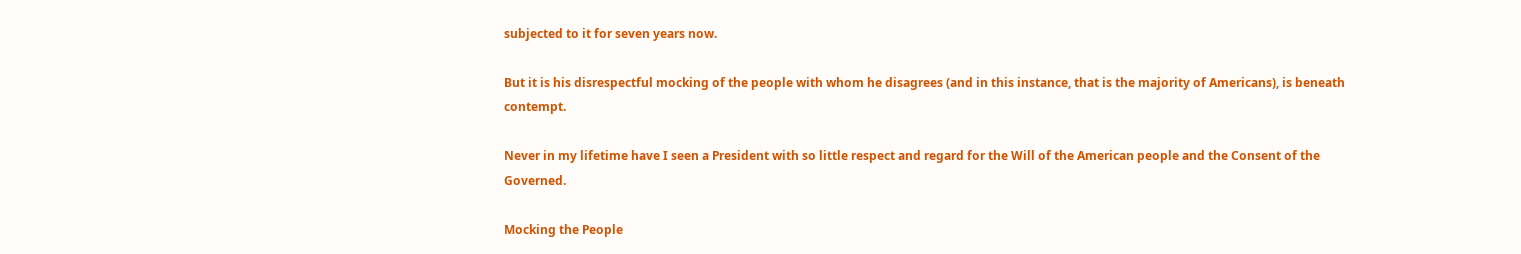subjected to it for seven years now.

But it is his disrespectful mocking of the people with whom he disagrees (and in this instance, that is the majority of Americans), is beneath contempt.

Never in my lifetime have I seen a President with so little respect and regard for the Will of the American people and the Consent of the Governed.

Mocking the People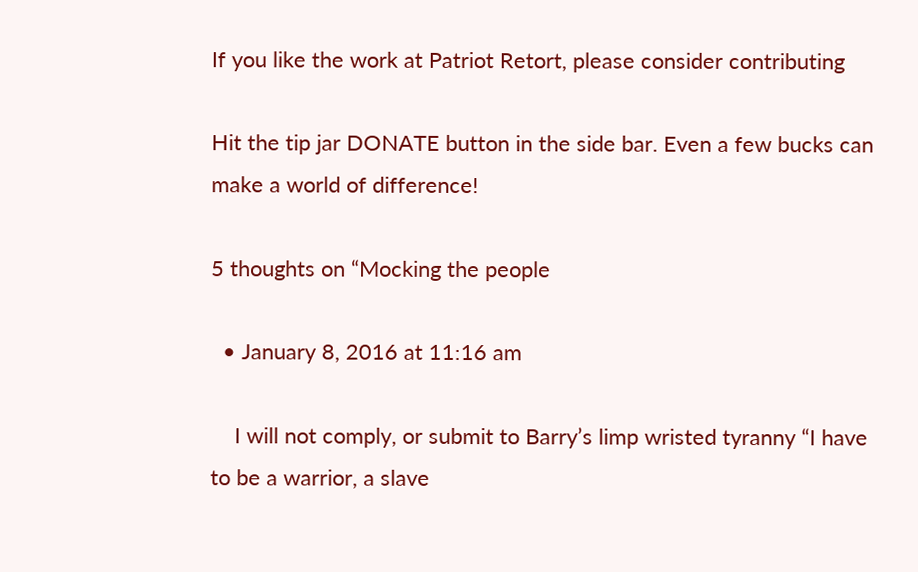If you like the work at Patriot Retort, please consider contributing

Hit the tip jar DONATE button in the side bar. Even a few bucks can make a world of difference!

5 thoughts on “Mocking the people

  • January 8, 2016 at 11:16 am

    I will not comply, or submit to Barry’s limp wristed tyranny “I have to be a warrior, a slave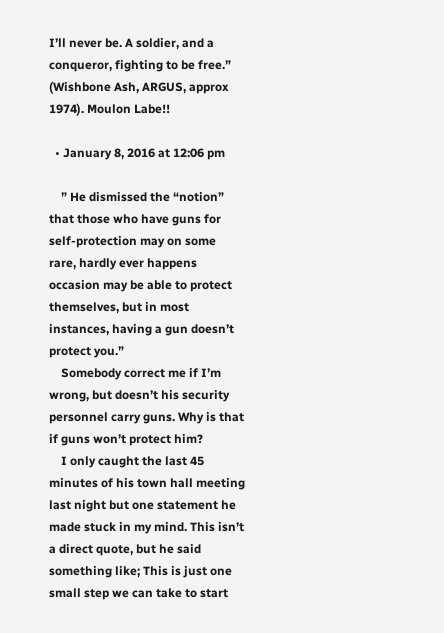I’ll never be. A soldier, and a conqueror, fighting to be free.” (Wishbone Ash, ARGUS, approx 1974). Moulon Labe!!

  • January 8, 2016 at 12:06 pm

    ” He dismissed the “notion” that those who have guns for self-protection may on some rare, hardly ever happens occasion may be able to protect themselves, but in most instances, having a gun doesn’t protect you.”
    Somebody correct me if I’m wrong, but doesn’t his security personnel carry guns. Why is that if guns won’t protect him?
    I only caught the last 45 minutes of his town hall meeting last night but one statement he made stuck in my mind. This isn’t a direct quote, but he said something like; This is just one small step we can take to start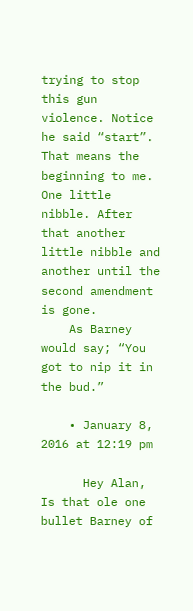trying to stop this gun violence. Notice he said “start”. That means the beginning to me. One little nibble. After that another little nibble and another until the second amendment is gone.
    As Barney would say; “You got to nip it in the bud.”

    • January 8, 2016 at 12:19 pm

      Hey Alan, Is that ole one bullet Barney of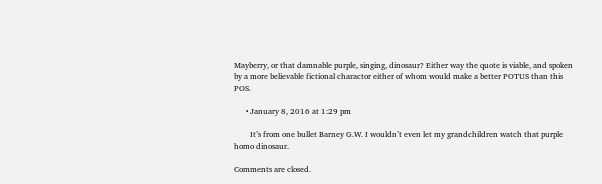Mayberry, or that damnable purple, singing, dinosaur? Either way the quote is viable, and spoken by a more believable fictional charactor either of whom would make a better POTUS than this POS.

      • January 8, 2016 at 1:29 pm

        It’s from one bullet Barney G.W. I wouldn’t even let my grandchildren watch that purple homo dinosaur.

Comments are closed.